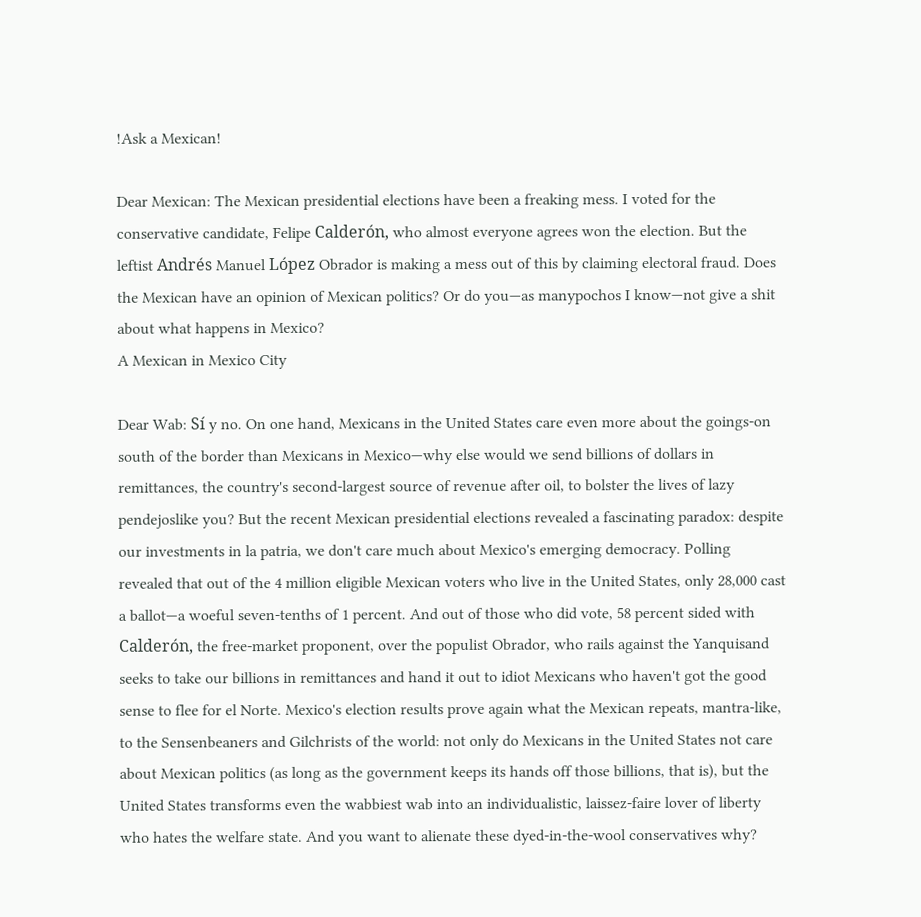!Ask a Mexican!

Dear Mexican: The Mexican presidential elections have been a freaking mess. I voted for the conservative candidate, Felipe Calderón, who almost everyone agrees won the election. But the leftist Andrés Manuel López Obrador is making a mess out of this by claiming electoral fraud. Does the Mexican have an opinion of Mexican politics? Or do you—as manypochos I know—not give a shit about what happens in Mexico?
A Mexican in Mexico City

Dear Wab: Sí y no. On one hand, Mexicans in the United States care even more about the goings-on south of the border than Mexicans in Mexico—why else would we send billions of dollars in remittances, the country's second-largest source of revenue after oil, to bolster the lives of lazy pendejoslike you? But the recent Mexican presidential elections revealed a fascinating paradox: despite our investments in la patria, we don't care much about Mexico's emerging democracy. Polling revealed that out of the 4 million eligible Mexican voters who live in the United States, only 28,000 cast a ballot—a woeful seven-tenths of 1 percent. And out of those who did vote, 58 percent sided with Calderón, the free-market proponent, over the populist Obrador, who rails against the Yanquisand seeks to take our billions in remittances and hand it out to idiot Mexicans who haven't got the good sense to flee for el Norte. Mexico's election results prove again what the Mexican repeats, mantra-like, to the Sensenbeaners and Gilchrists of the world: not only do Mexicans in the United States not care about Mexican politics (as long as the government keeps its hands off those billions, that is), but the United States transforms even the wabbiest wab into an individualistic, laissez-faire lover of liberty who hates the welfare state. And you want to alienate these dyed-in-the-wool conservatives why?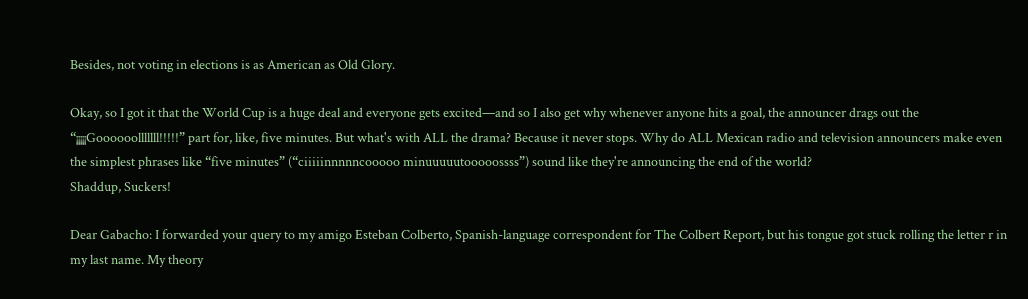Besides, not voting in elections is as American as Old Glory.

Okay, so I got it that the World Cup is a huge deal and everyone gets excited—and so I also get why whenever anyone hits a goal, the announcer drags out the “¡¡¡¡¡Goooooolllllll!!!!!” part for, like, five minutes. But what's with ALL the drama? Because it never stops. Why do ALL Mexican radio and television announcers make even the simplest phrases like “five minutes” (“ciiiiinnnnncooooo minuuuuutooooossss”) sound like they're announcing the end of the world?
Shaddup, Suckers!

Dear Gabacho: I forwarded your query to my amigo Esteban Colberto, Spanish-language correspondent for The Colbert Report, but his tongue got stuck rolling the letter r in my last name. My theory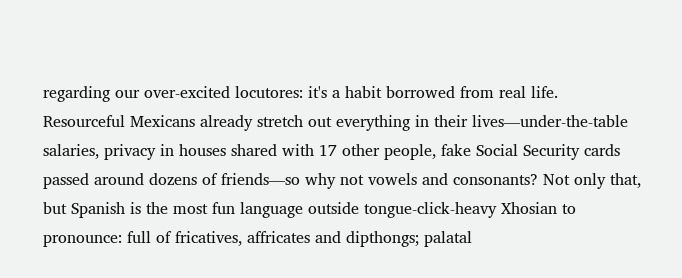regarding our over-excited locutores: it's a habit borrowed from real life. Resourceful Mexicans already stretch out everything in their lives—under-the-table salaries, privacy in houses shared with 17 other people, fake Social Security cards passed around dozens of friends—so why not vowels and consonants? Not only that, but Spanish is the most fun language outside tongue-click-heavy Xhosian to pronounce: full of fricatives, affricates and dipthongs; palatal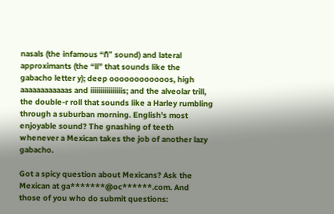nasals (the infamous “ñ” sound) and lateral approximants (the “ll” that sounds like the gabacho letter y); deep oooooooooooos, high aaaaaaaaaaaas and iiiiiiiiiiiiiiiis; and the alveolar trill, the double-r roll that sounds like a Harley rumbling through a suburban morning. English's most enjoyable sound? The gnashing of teeth whenever a Mexican takes the job of another lazy gabacho.

Got a spicy question about Mexicans? Ask the Mexican at ga*******@oc******.com. And those of you who do submit questions: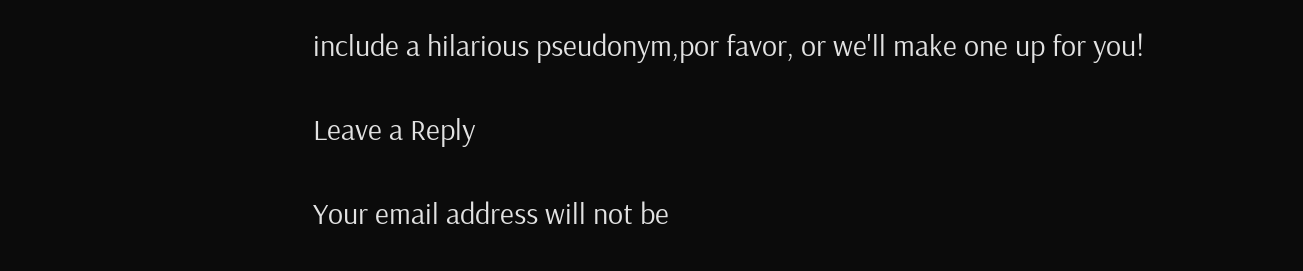include a hilarious pseudonym,por favor, or we'll make one up for you!

Leave a Reply

Your email address will not be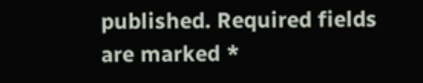published. Required fields are marked *